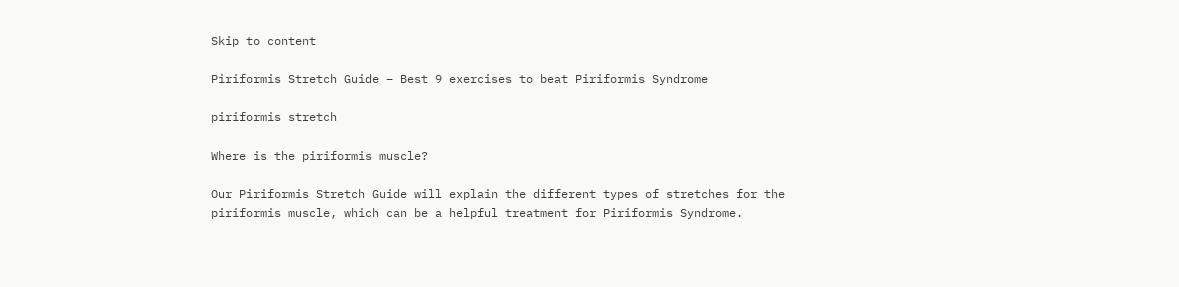Skip to content

Piriformis Stretch Guide – Best 9 exercises to beat Piriformis Syndrome

piriformis stretch

Where is the piriformis muscle?

Our Piriformis Stretch Guide will explain the different types of stretches for the piriformis muscle, which can be a helpful treatment for Piriformis Syndrome.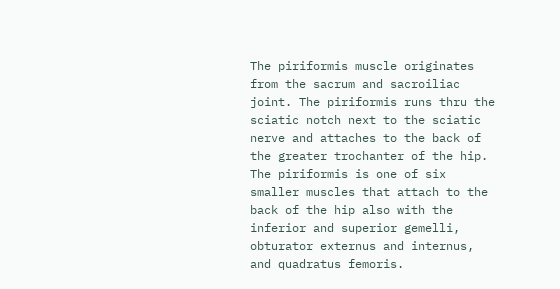The piriformis muscle originates from the sacrum and sacroiliac joint. The piriformis runs thru the sciatic notch next to the sciatic nerve and attaches to the back of the greater trochanter of the hip. The piriformis is one of six smaller muscles that attach to the back of the hip also with the inferior and superior gemelli, obturator externus and internus, and quadratus femoris.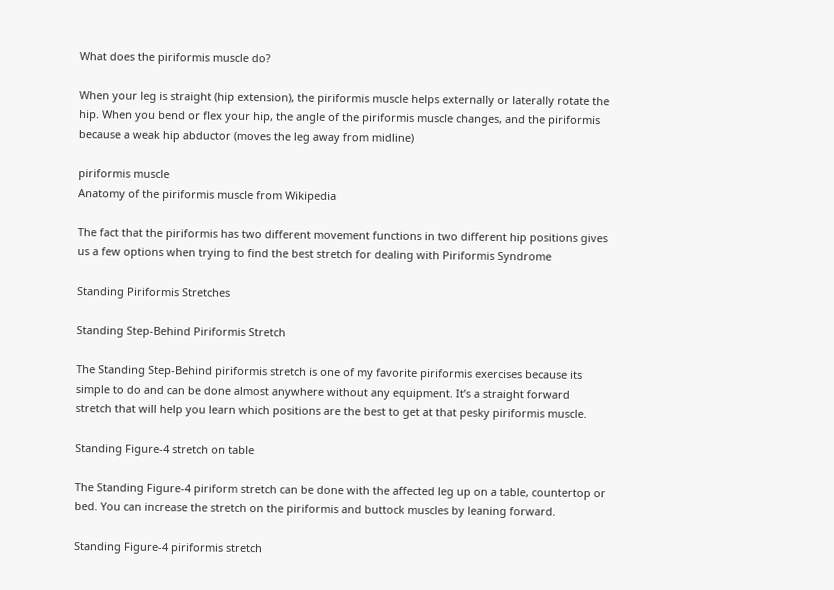What does the piriformis muscle do?

When your leg is straight (hip extension), the piriformis muscle helps externally or laterally rotate the hip. When you bend or flex your hip, the angle of the piriformis muscle changes, and the piriformis because a weak hip abductor (moves the leg away from midline)

piriformis muscle
Anatomy of the piriformis muscle from Wikipedia

The fact that the piriformis has two different movement functions in two different hip positions gives us a few options when trying to find the best stretch for dealing with Piriformis Syndrome

Standing Piriformis Stretches

Standing Step-Behind Piriformis Stretch

The Standing Step-Behind piriformis stretch is one of my favorite piriformis exercises because its simple to do and can be done almost anywhere without any equipment. It’s a straight forward stretch that will help you learn which positions are the best to get at that pesky piriformis muscle.

Standing Figure-4 stretch on table

The Standing Figure-4 piriform stretch can be done with the affected leg up on a table, countertop or bed. You can increase the stretch on the piriformis and buttock muscles by leaning forward.

Standing Figure-4 piriformis stretch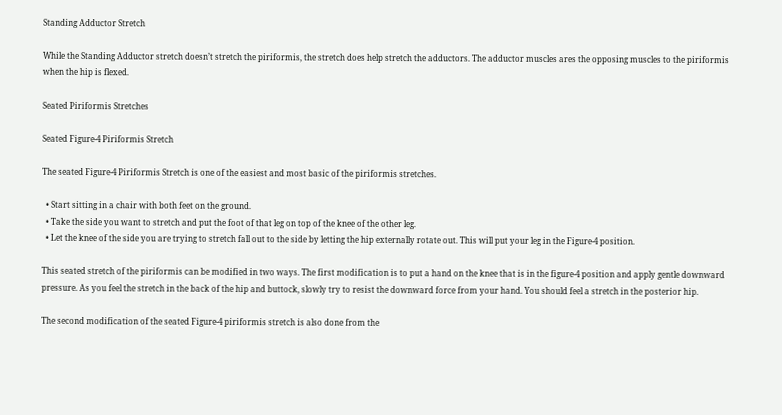Standing Adductor Stretch

While the Standing Adductor stretch doesn’t stretch the piriformis, the stretch does help stretch the adductors. The adductor muscles ares the opposing muscles to the piriformis when the hip is flexed.

Seated Piriformis Stretches

Seated Figure-4 Piriformis Stretch

The seated Figure-4 Piriformis Stretch is one of the easiest and most basic of the piriformis stretches.

  • Start sitting in a chair with both feet on the ground.
  • Take the side you want to stretch and put the foot of that leg on top of the knee of the other leg.
  • Let the knee of the side you are trying to stretch fall out to the side by letting the hip externally rotate out. This will put your leg in the Figure-4 position.

This seated stretch of the piriformis can be modified in two ways. The first modification is to put a hand on the knee that is in the figure-4 position and apply gentle downward pressure. As you feel the stretch in the back of the hip and buttock, slowly try to resist the downward force from your hand. You should feel a stretch in the posterior hip.

The second modification of the seated Figure-4 piriformis stretch is also done from the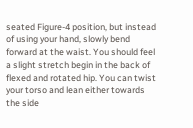seated Figure-4 position, but instead of using your hand, slowly bend forward at the waist. You should feel a slight stretch begin in the back of flexed and rotated hip. You can twist your torso and lean either towards the side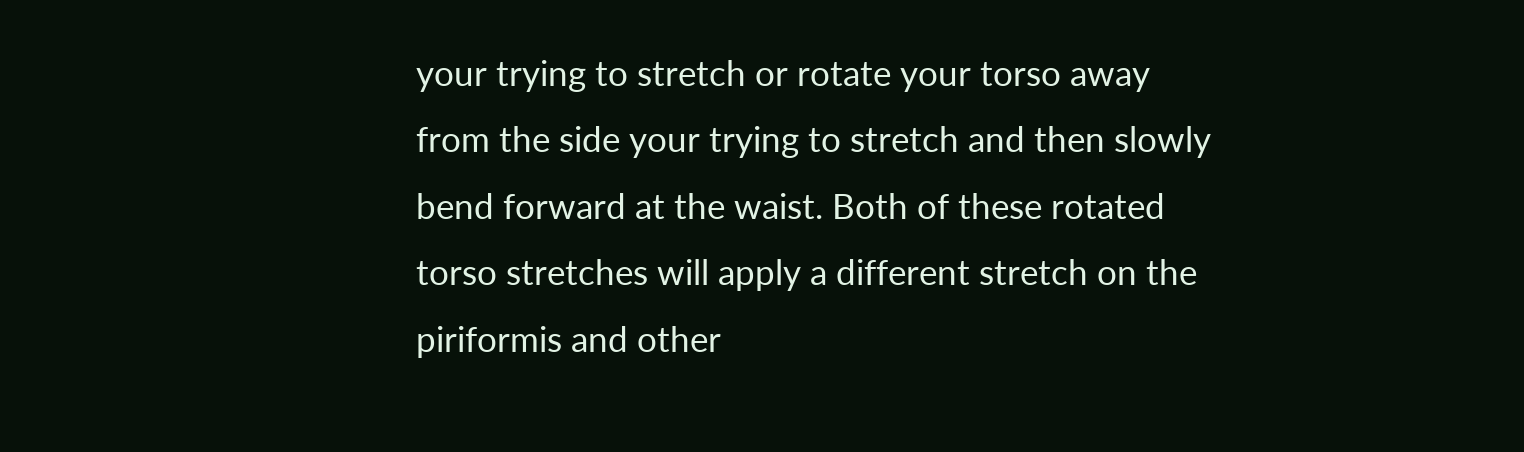your trying to stretch or rotate your torso away from the side your trying to stretch and then slowly bend forward at the waist. Both of these rotated torso stretches will apply a different stretch on the piriformis and other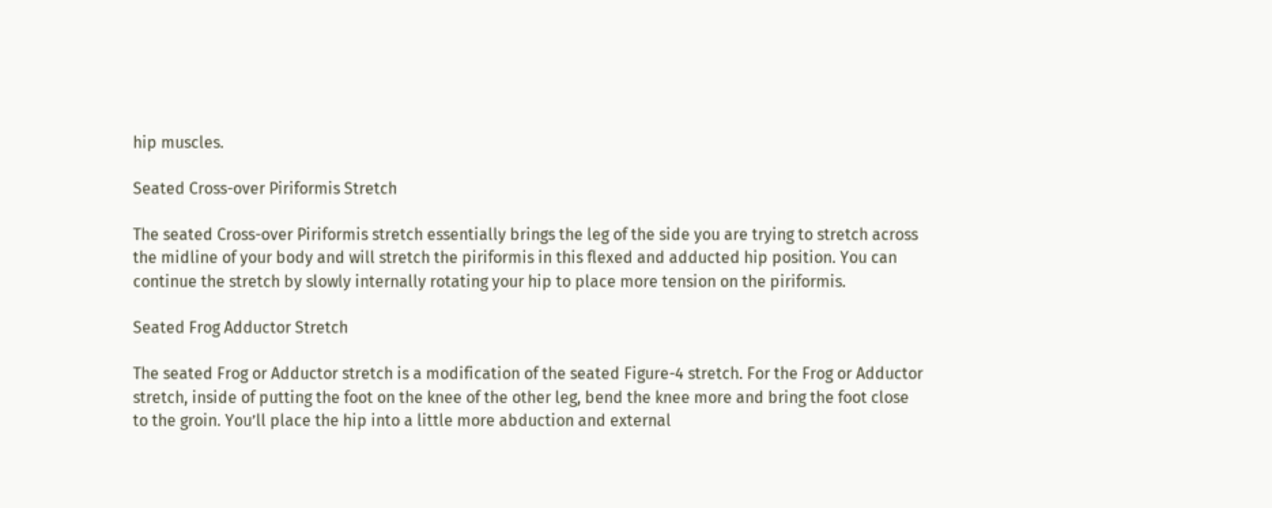hip muscles.

Seated Cross-over Piriformis Stretch

The seated Cross-over Piriformis stretch essentially brings the leg of the side you are trying to stretch across the midline of your body and will stretch the piriformis in this flexed and adducted hip position. You can continue the stretch by slowly internally rotating your hip to place more tension on the piriformis.

Seated Frog Adductor Stretch

The seated Frog or Adductor stretch is a modification of the seated Figure-4 stretch. For the Frog or Adductor stretch, inside of putting the foot on the knee of the other leg, bend the knee more and bring the foot close to the groin. You’ll place the hip into a little more abduction and external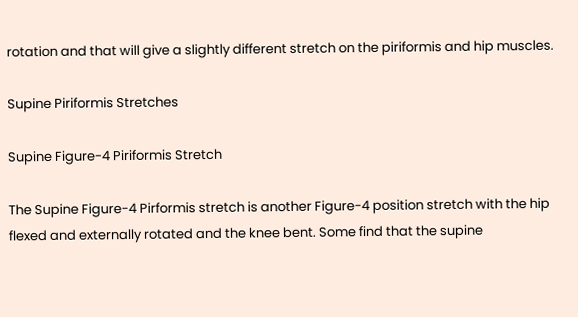rotation and that will give a slightly different stretch on the piriformis and hip muscles.

Supine Piriformis Stretches

Supine Figure-4 Piriformis Stretch

The Supine Figure-4 Pirformis stretch is another Figure-4 position stretch with the hip flexed and externally rotated and the knee bent. Some find that the supine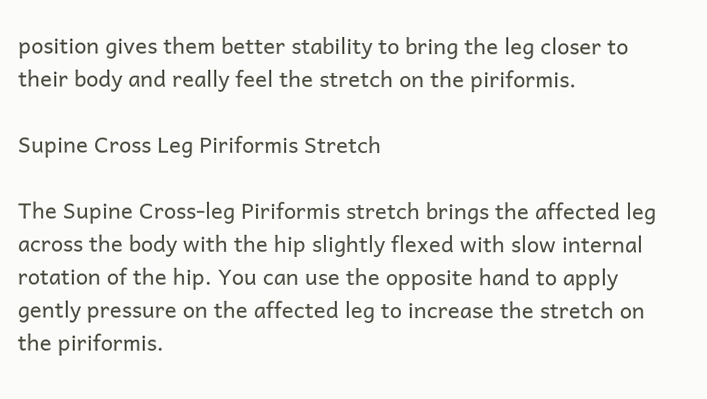position gives them better stability to bring the leg closer to their body and really feel the stretch on the piriformis.

Supine Cross Leg Piriformis Stretch

The Supine Cross-leg Piriformis stretch brings the affected leg across the body with the hip slightly flexed with slow internal rotation of the hip. You can use the opposite hand to apply gently pressure on the affected leg to increase the stretch on the piriformis.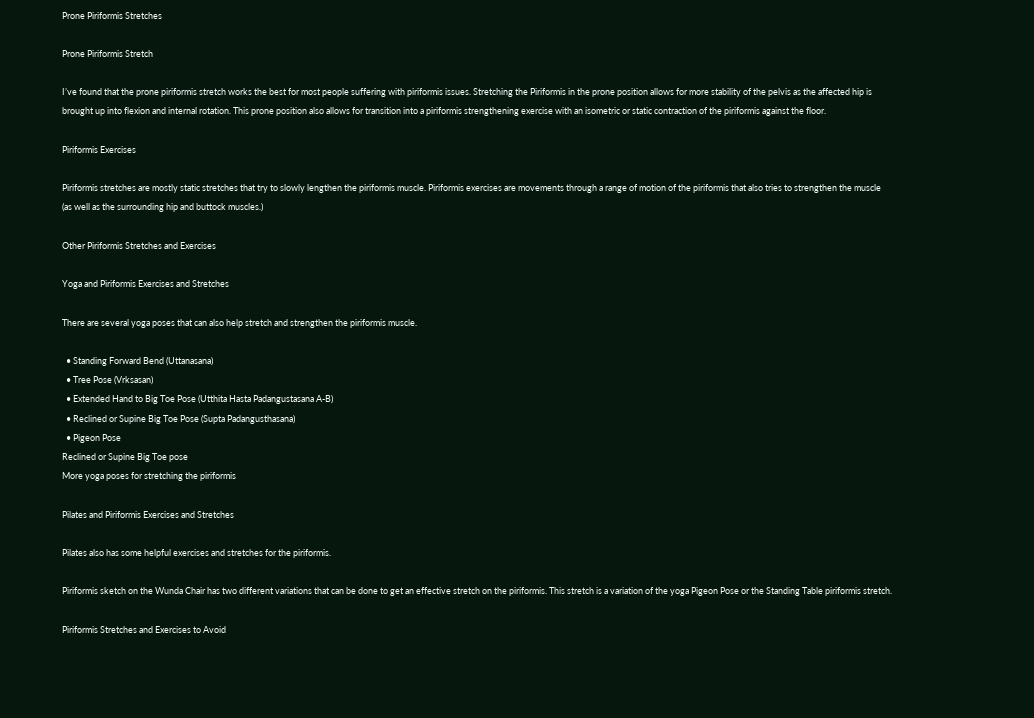Prone Piriformis Stretches

Prone Piriformis Stretch

I’ve found that the prone piriformis stretch works the best for most people suffering with piriformis issues. Stretching the Piriformis in the prone position allows for more stability of the pelvis as the affected hip is brought up into flexion and internal rotation. This prone position also allows for transition into a piriformis strengthening exercise with an isometric or static contraction of the piriformis against the floor.

Piriformis Exercises

Piriformis stretches are mostly static stretches that try to slowly lengthen the piriformis muscle. Piriformis exercises are movements through a range of motion of the piriformis that also tries to strengthen the muscle (as well as the surrounding hip and buttock muscles.)

Other Piriformis Stretches and Exercises

Yoga and Piriformis Exercises and Stretches

There are several yoga poses that can also help stretch and strengthen the piriformis muscle.

  • Standing Forward Bend (Uttanasana)
  • Tree Pose (Vrksasan)
  • Extended Hand to Big Toe Pose (Utthita Hasta Padangustasana A-B)
  • Reclined or Supine Big Toe Pose (Supta Padangusthasana)
  • Pigeon Pose
Reclined or Supine Big Toe pose
More yoga poses for stretching the piriformis

Pilates and Piriformis Exercises and Stretches

Pilates also has some helpful exercises and stretches for the piriformis.

Piriformis sketch on the Wunda Chair has two different variations that can be done to get an effective stretch on the piriformis. This stretch is a variation of the yoga Pigeon Pose or the Standing Table piriformis stretch.

Piriformis Stretches and Exercises to Avoid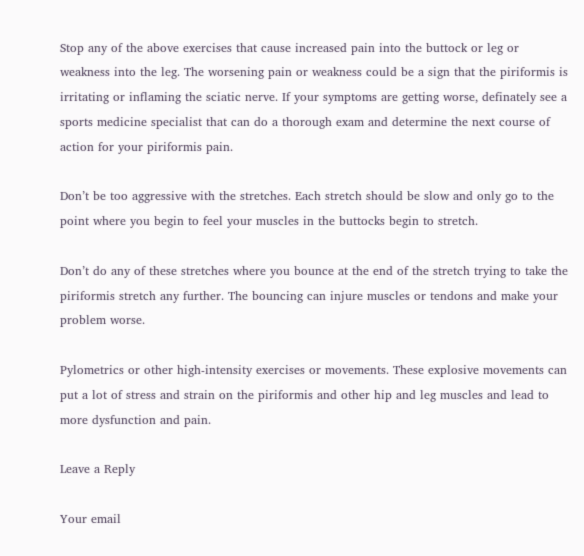Stop any of the above exercises that cause increased pain into the buttock or leg or weakness into the leg. The worsening pain or weakness could be a sign that the piriformis is irritating or inflaming the sciatic nerve. If your symptoms are getting worse, definately see a sports medicine specialist that can do a thorough exam and determine the next course of action for your piriformis pain.

Don’t be too aggressive with the stretches. Each stretch should be slow and only go to the point where you begin to feel your muscles in the buttocks begin to stretch.

Don’t do any of these stretches where you bounce at the end of the stretch trying to take the piriformis stretch any further. The bouncing can injure muscles or tendons and make your problem worse.

Pylometrics or other high-intensity exercises or movements. These explosive movements can put a lot of stress and strain on the piriformis and other hip and leg muscles and lead to more dysfunction and pain.

Leave a Reply

Your email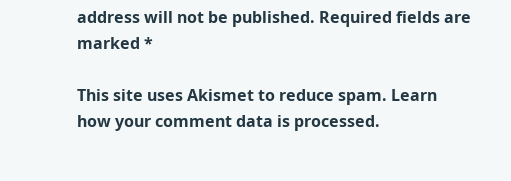address will not be published. Required fields are marked *

This site uses Akismet to reduce spam. Learn how your comment data is processed.